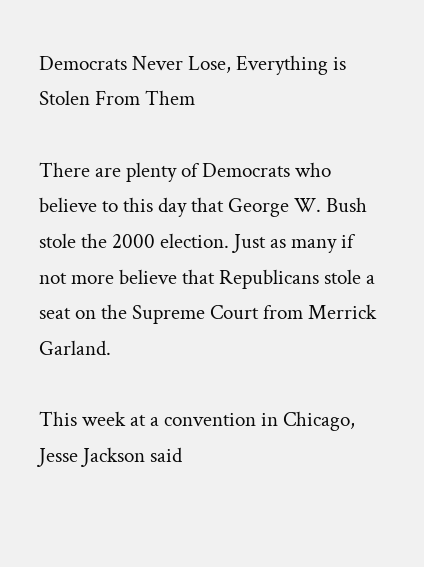Democrats Never Lose, Everything is Stolen From Them

There are plenty of Democrats who believe to this day that George W. Bush stole the 2000 election. Just as many if not more believe that Republicans stole a seat on the Supreme Court from Merrick Garland.

This week at a convention in Chicago, Jesse Jackson said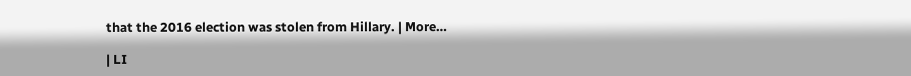that the 2016 election was stolen from Hillary. | More…

| LI